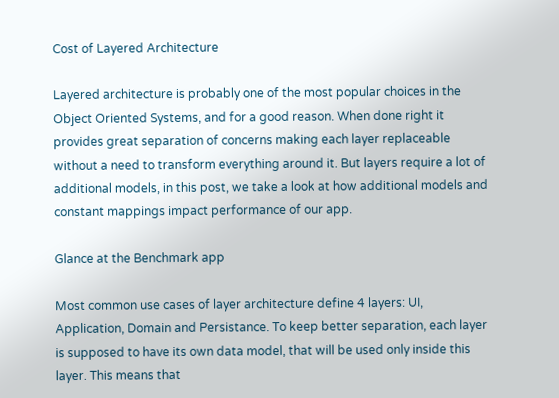Cost of Layered Architecture

Layered architecture is probably one of the most popular choices in the Object Oriented Systems, and for a good reason. When done right it provides great separation of concerns making each layer replaceable without a need to transform everything around it. But layers require a lot of additional models, in this post, we take a look at how additional models and constant mappings impact performance of our app.

Glance at the Benchmark app

Most common use cases of layer architecture define 4 layers: UI, Application, Domain and Persistance. To keep better separation, each layer is supposed to have its own data model, that will be used only inside this layer. This means that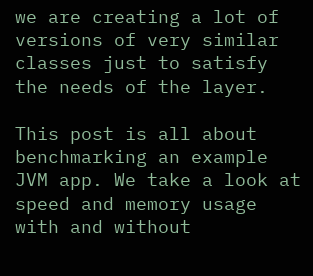we are creating a lot of versions of very similar classes just to satisfy the needs of the layer.

This post is all about benchmarking an example JVM app. We take a look at speed and memory usage with and without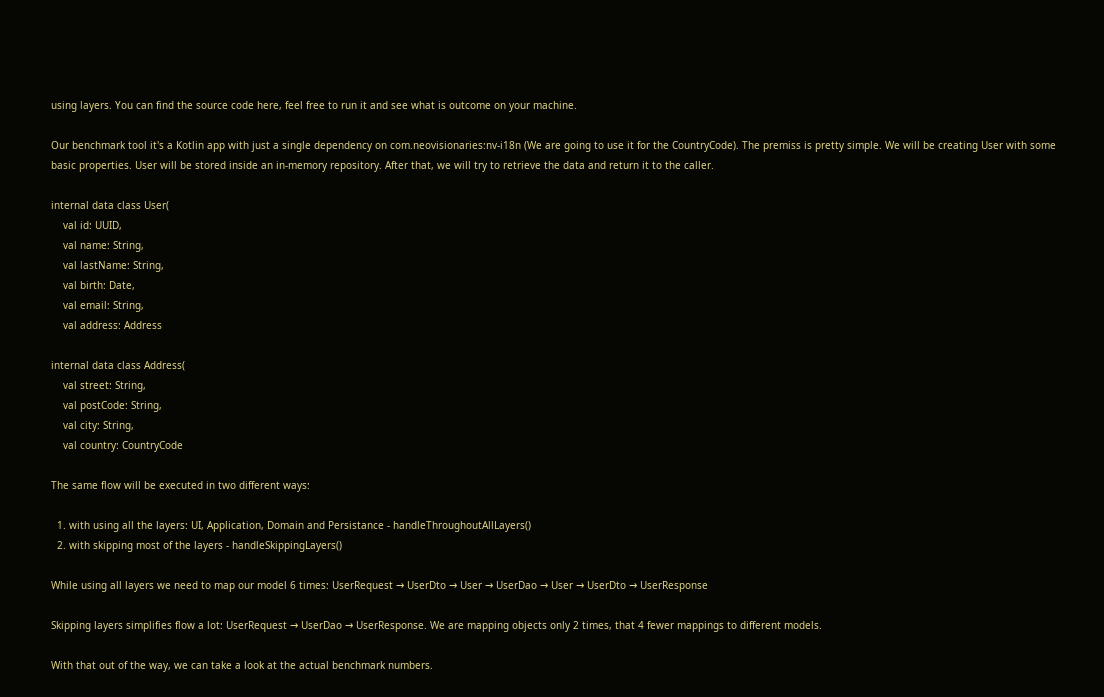using layers. You can find the source code here, feel free to run it and see what is outcome on your machine.

Our benchmark tool it's a Kotlin app with just a single dependency on com.neovisionaries:nv-i18n (We are going to use it for the CountryCode). The premiss is pretty simple. We will be creating User with some basic properties. User will be stored inside an in-memory repository. After that, we will try to retrieve the data and return it to the caller.

internal data class User(
    val id: UUID,
    val name: String,
    val lastName: String,
    val birth: Date,
    val email: String,
    val address: Address

internal data class Address(
    val street: String,
    val postCode: String,
    val city: String,
    val country: CountryCode

The same flow will be executed in two different ways:

  1. with using all the layers: UI, Application, Domain and Persistance - handleThroughoutAllLayers()
  2. with skipping most of the layers - handleSkippingLayers()

While using all layers we need to map our model 6 times: UserRequest → UserDto → User → UserDao → User → UserDto → UserResponse

Skipping layers simplifies flow a lot: UserRequest → UserDao → UserResponse. We are mapping objects only 2 times, that 4 fewer mappings to different models.

With that out of the way, we can take a look at the actual benchmark numbers.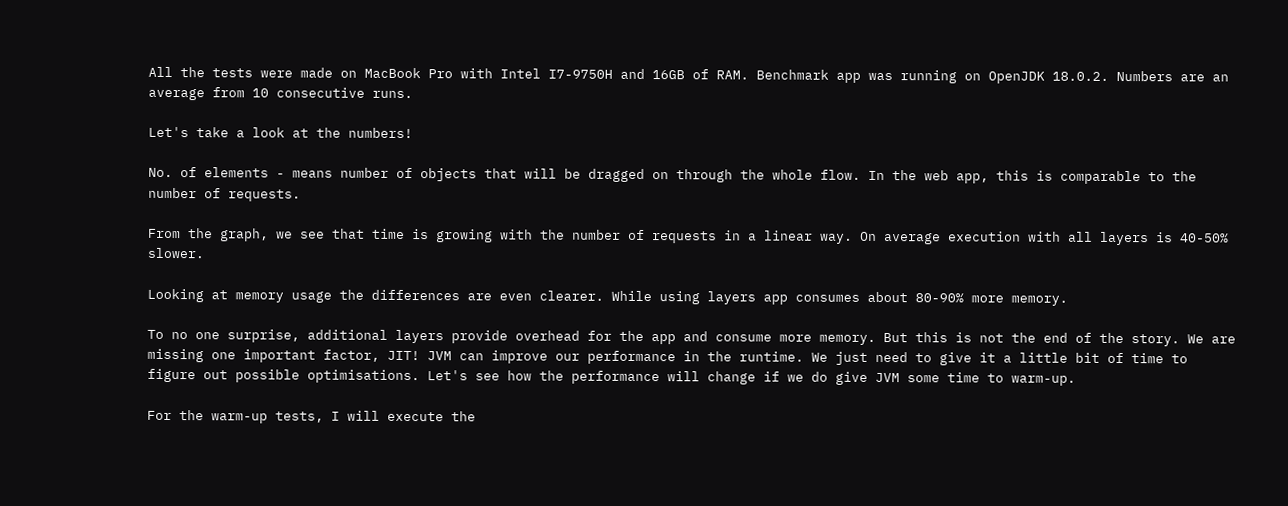All the tests were made on MacBook Pro with Intel I7-9750H and 16GB of RAM. Benchmark app was running on OpenJDK 18.0.2. Numbers are an average from 10 consecutive runs.

Let's take a look at the numbers!

No. of elements - means number of objects that will be dragged on through the whole flow. In the web app, this is comparable to the number of requests.

From the graph, we see that time is growing with the number of requests in a linear way. On average execution with all layers is 40-50% slower.

Looking at memory usage the differences are even clearer. While using layers app consumes about 80-90% more memory.

To no one surprise, additional layers provide overhead for the app and consume more memory. But this is not the end of the story. We are missing one important factor, JIT! JVM can improve our performance in the runtime. We just need to give it a little bit of time to figure out possible optimisations. Let's see how the performance will change if we do give JVM some time to warm-up.

For the warm-up tests, I will execute the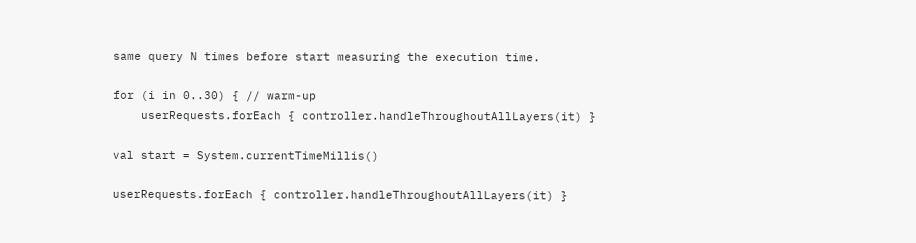same query N times before start measuring the execution time.

for (i in 0..30) { // warm-up
    userRequests.forEach { controller.handleThroughoutAllLayers(it) }

val start = System.currentTimeMillis()

userRequests.forEach { controller.handleThroughoutAllLayers(it) }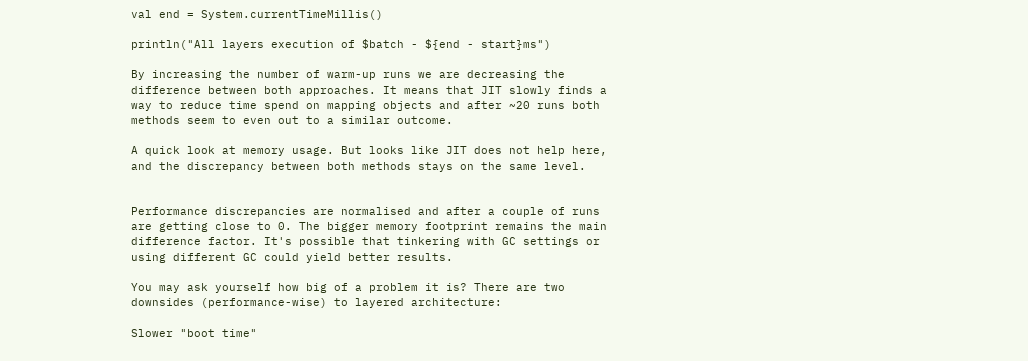val end = System.currentTimeMillis()

println("All layers execution of $batch - ${end - start}ms")

By increasing the number of warm-up runs we are decreasing the difference between both approaches. It means that JIT slowly finds a way to reduce time spend on mapping objects and after ~20 runs both methods seem to even out to a similar outcome.

A quick look at memory usage. But looks like JIT does not help here, and the discrepancy between both methods stays on the same level.


Performance discrepancies are normalised and after a couple of runs are getting close to 0. The bigger memory footprint remains the main difference factor. It's possible that tinkering with GC settings or using different GC could yield better results.

You may ask yourself how big of a problem it is? There are two downsides (performance-wise) to layered architecture:

Slower "boot time"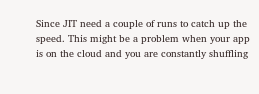Since JIT need a couple of runs to catch up the speed. This might be a problem when your app is on the cloud and you are constantly shuffling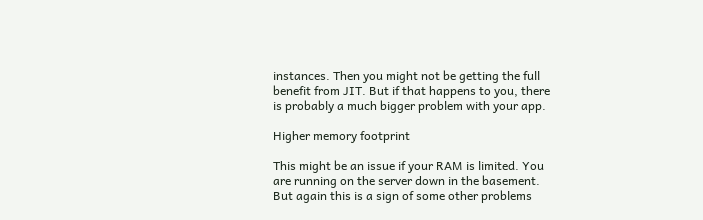instances. Then you might not be getting the full benefit from JIT. But if that happens to you, there is probably a much bigger problem with your app.

Higher memory footprint

This might be an issue if your RAM is limited. You are running on the server down in the basement. But again this is a sign of some other problems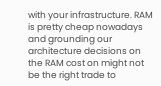with your infrastructure. RAM is pretty cheap nowadays and grounding our architecture decisions on the RAM cost on might not be the right trade to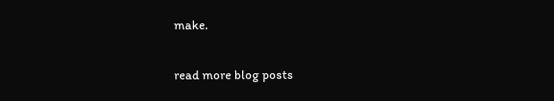make.


read more blog posts